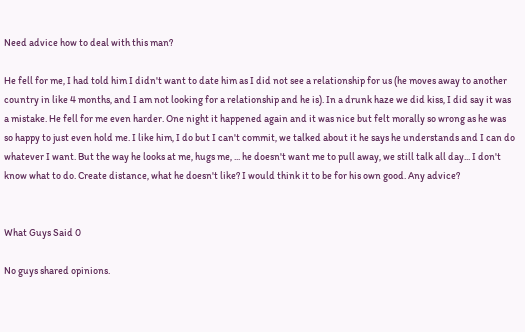Need advice how to deal with this man?

He fell for me, I had told him I didn't want to date him as I did not see a relationship for us (he moves away to another country in like 4 months, and I am not looking for a relationship and he is). In a drunk haze we did kiss, I did say it was a mistake. He fell for me even harder. One night it happened again and it was nice but felt morally so wrong as he was so happy to just even hold me. I like him, I do but I can't commit, we talked about it he says he understands and I can do whatever I want. But the way he looks at me, hugs me, ... he doesn't want me to pull away, we still talk all day... I don't know what to do. Create distance, what he doesn't like? I would think it to be for his own good. Any advice?


What Guys Said 0

No guys shared opinions.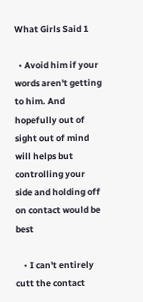What Girls Said 1

  • Avoid him if your words aren't getting to him. And hopefully out of sight out of mind will helps but controlling your side and holding off on contact would be best

    • I can't entirely cutt the contact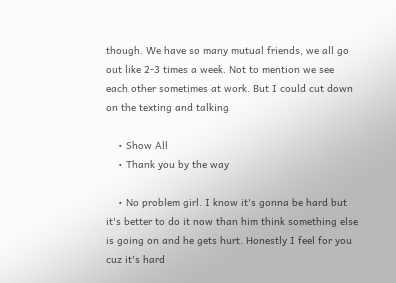though. We have so many mutual friends, we all go out like 2-3 times a week. Not to mention we see each other sometimes at work. But I could cut down on the texting and talking

    • Show All
    • Thank you by the way

    • No problem girl. I know it's gonna be hard but it's better to do it now than him think something else is going on and he gets hurt. Honestly I feel for you cuz it's hard